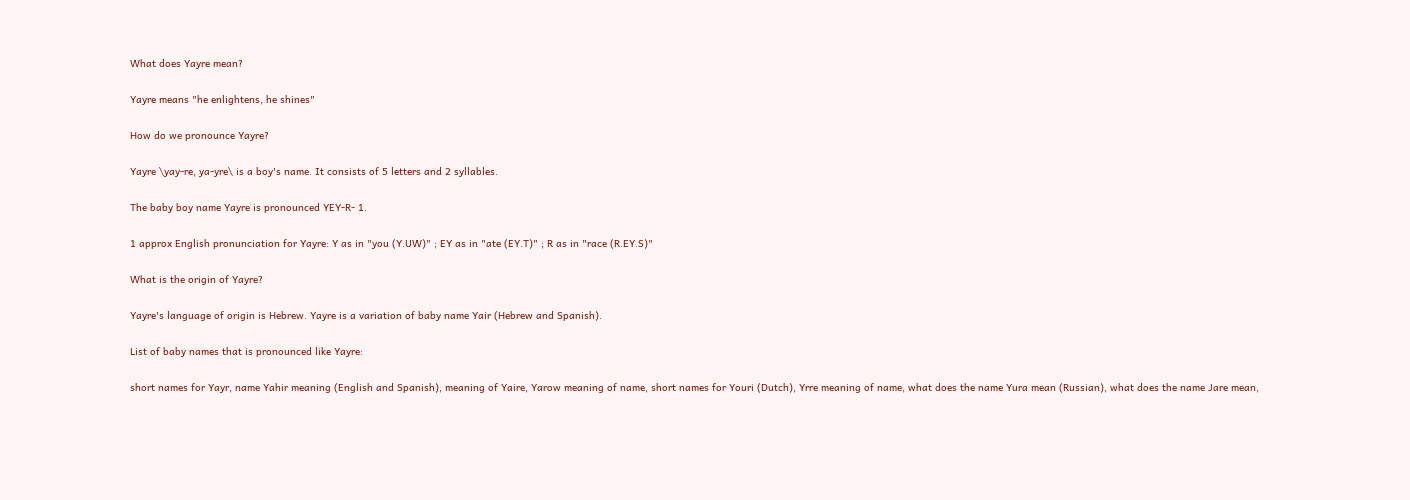What does Yayre mean?

Yayre means "he enlightens, he shines"

How do we pronounce Yayre?

Yayre \yay-re, ya-yre\ is a boy's name. It consists of 5 letters and 2 syllables.

The baby boy name Yayre is pronounced YEY-R- 1.

1 approx English pronunciation for Yayre: Y as in "you (Y.UW)" ; EY as in "ate (EY.T)" ; R as in "race (R.EY.S)"

What is the origin of Yayre?

Yayre's language of origin is Hebrew. Yayre is a variation of baby name Yair (Hebrew and Spanish).

List of baby names that is pronounced like Yayre:

short names for Yayr, name Yahir meaning (English and Spanish), meaning of Yaire, Yarow meaning of name, short names for Youri (Dutch), Yrre meaning of name, what does the name Yura mean (Russian), what does the name Jare mean,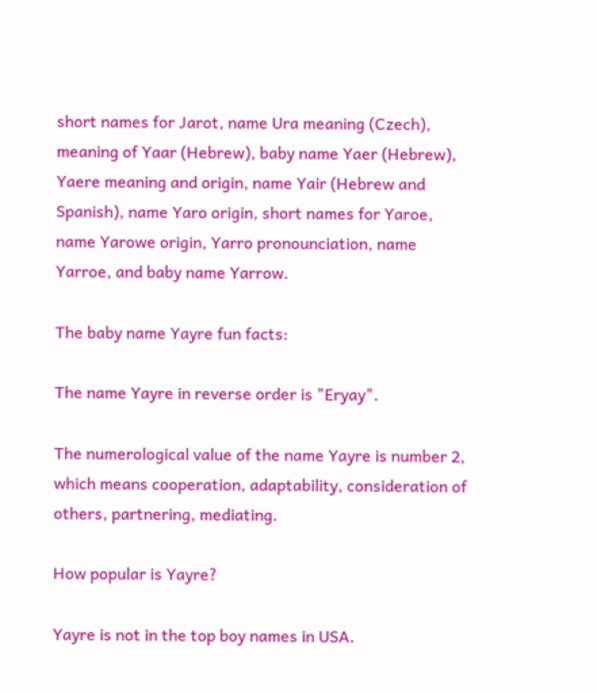short names for Jarot, name Ura meaning (Czech), meaning of Yaar (Hebrew), baby name Yaer (Hebrew), Yaere meaning and origin, name Yair (Hebrew and Spanish), name Yaro origin, short names for Yaroe, name Yarowe origin, Yarro pronounciation, name Yarroe, and baby name Yarrow.

The baby name Yayre fun facts:

The name Yayre in reverse order is "Eryay".

The numerological value of the name Yayre is number 2, which means cooperation, adaptability, consideration of others, partnering, mediating.

How popular is Yayre?

Yayre is not in the top boy names in USA.